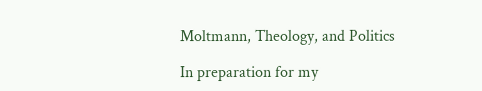Moltmann, Theology, and Politics

In preparation for my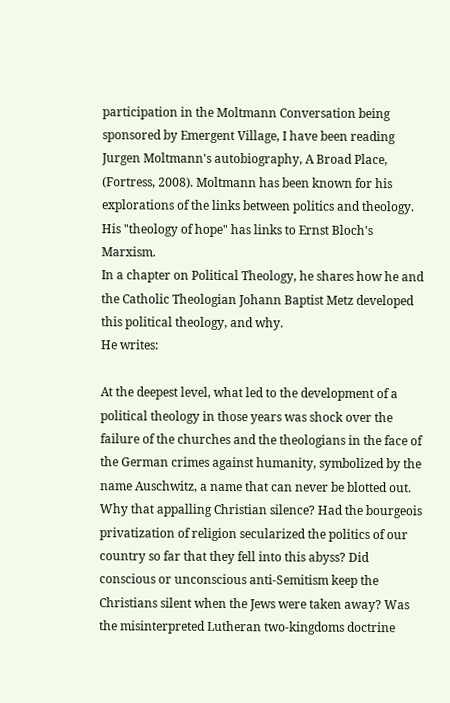participation in the Moltmann Conversation being sponsored by Emergent Village, I have been reading Jurgen Moltmann's autobiography, A Broad Place, (Fortress, 2008). Moltmann has been known for his explorations of the links between politics and theology. His "theology of hope" has links to Ernst Bloch's Marxism.
In a chapter on Political Theology, he shares how he and the Catholic Theologian Johann Baptist Metz developed this political theology, and why.
He writes:

At the deepest level, what led to the development of a political theology in those years was shock over the failure of the churches and the theologians in the face of the German crimes against humanity, symbolized by the name Auschwitz, a name that can never be blotted out. Why that appalling Christian silence? Had the bourgeois privatization of religion secularized the politics of our country so far that they fell into this abyss? Did conscious or unconscious anti-Semitism keep the Christians silent when the Jews were taken away? Was the misinterpreted Lutheran two-kingdoms doctrine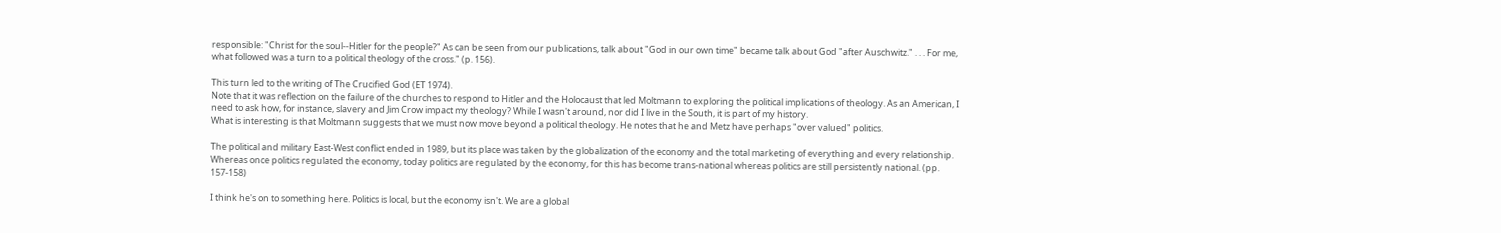responsible: "Christ for the soul--Hitler for the people?" As can be seen from our publications, talk about "God in our own time" became talk about God "after Auschwitz." . . . For me, what followed was a turn to a political theology of the cross." (p. 156).

This turn led to the writing of The Crucified God (ET 1974).
Note that it was reflection on the failure of the churches to respond to Hitler and the Holocaust that led Moltmann to exploring the political implications of theology. As an American, I need to ask how, for instance, slavery and Jim Crow impact my theology? While I wasn't around, nor did I live in the South, it is part of my history.
What is interesting is that Moltmann suggests that we must now move beyond a political theology. He notes that he and Metz have perhaps "over valued" politics.

The political and military East-West conflict ended in 1989, but its place was taken by the globalization of the economy and the total marketing of everything and every relationship. Whereas once politics regulated the economy, today politics are regulated by the economy, for this has become trans-national whereas politics are still persistently national. (pp. 157-158)

I think he's on to something here. Politics is local, but the economy isn't. We are a global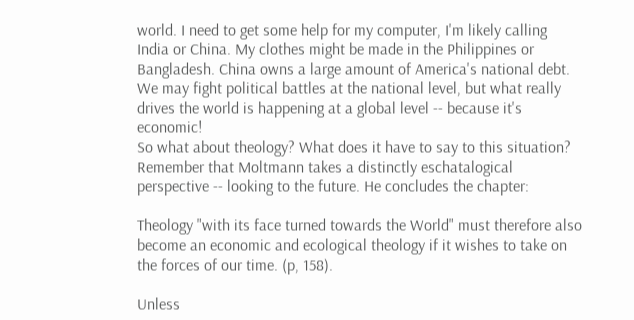world. I need to get some help for my computer, I'm likely calling India or China. My clothes might be made in the Philippines or Bangladesh. China owns a large amount of America's national debt. We may fight political battles at the national level, but what really drives the world is happening at a global level -- because it's economic!
So what about theology? What does it have to say to this situation? Remember that Moltmann takes a distinctly eschatalogical perspective -- looking to the future. He concludes the chapter:

Theology "with its face turned towards the World" must therefore also become an economic and ecological theology if it wishes to take on the forces of our time. (p, 158).

Unless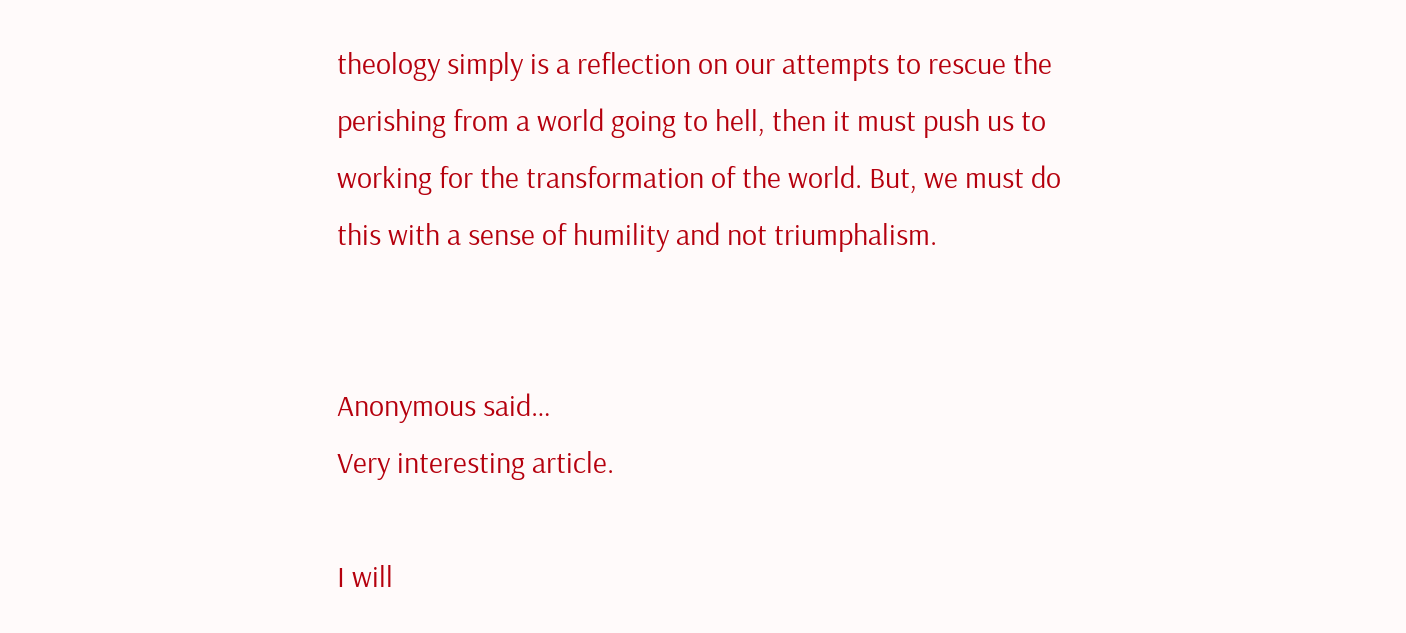theology simply is a reflection on our attempts to rescue the perishing from a world going to hell, then it must push us to working for the transformation of the world. But, we must do this with a sense of humility and not triumphalism.


Anonymous said…
Very interesting article.

I will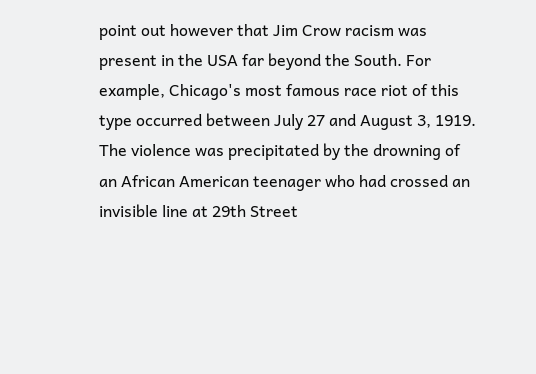point out however that Jim Crow racism was present in the USA far beyond the South. For example, Chicago's most famous race riot of this type occurred between July 27 and August 3, 1919. The violence was precipitated by the drowning of an African American teenager who had crossed an invisible line at 29th Street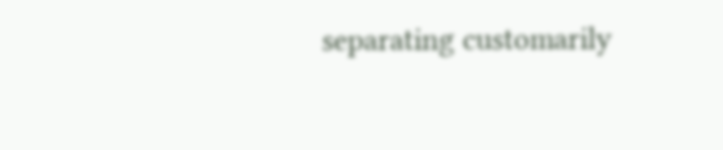separating customarily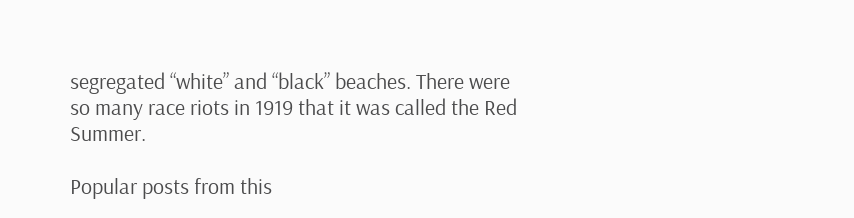segregated “white” and “black” beaches. There were so many race riots in 1919 that it was called the Red Summer.

Popular posts from this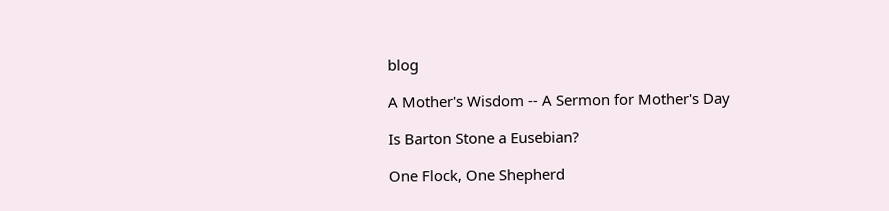blog

A Mother's Wisdom -- A Sermon for Mother's Day

Is Barton Stone a Eusebian?

One Flock, One Shepherd